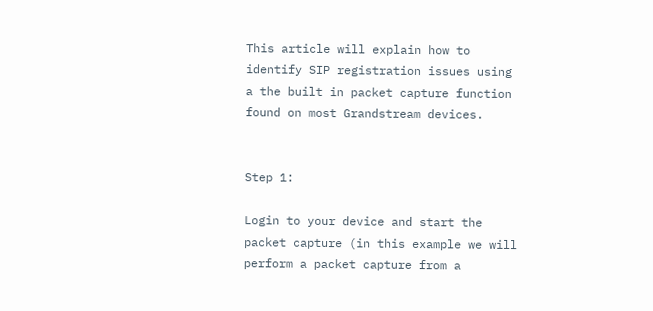This article will explain how to identify SIP registration issues using a the built in packet capture function found on most Grandstream devices.


Step 1:

Login to your device and start the packet capture (in this example we will perform a packet capture from a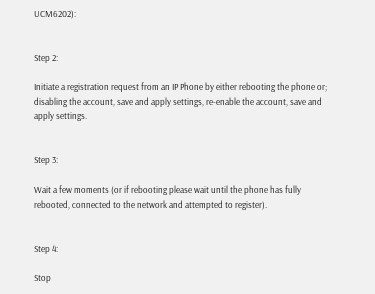UCM6202):


Step 2:

Initiate a registration request from an IP Phone by either rebooting the phone or; disabling the account, save and apply settings, re-enable the account, save and apply settings.


Step 3:

Wait a few moments (or if rebooting please wait until the phone has fully rebooted, connected to the network and attempted to register).


Step 4:

Stop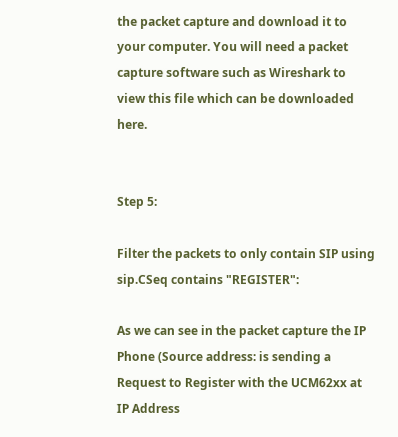the packet capture and download it to your computer. You will need a packet capture software such as Wireshark to view this file which can be downloaded here.


Step 5:

Filter the packets to only contain SIP using sip.CSeq contains "REGISTER":

As we can see in the packet capture the IP Phone (Source address: is sending a Request to Register with the UCM62xx at IP Address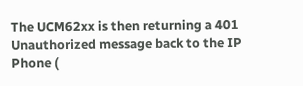The UCM62xx is then returning a 401 Unauthorized message back to the IP Phone (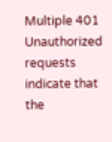Multiple 401 Unauthorized requests indicate that the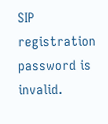SIP registration password is invalid.